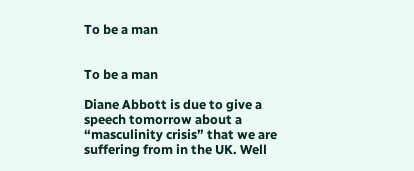To be a man


To be a man

Diane Abbott is due to give a speech tomorrow about a “masculinity crisis” that we are suffering from in the UK. Well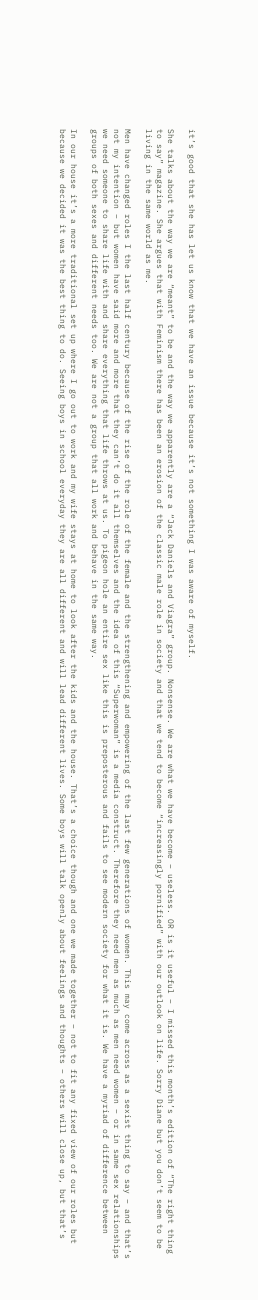it’s good that she has let us know that we have an issue because it’s not something I was aware of myself.

She talks about the way we are “meant” to be and the way we apparently are a “Jack Daniels and Viagra” group. Nonsense. We are what we have become – useless. OR is it useful – I missed this month’s edition of “The right thing to say” magazine. She argues that with Feminism there has been an erosion of the classic male role in society and that we tend to become “increasingly pornified” with our outlook on life. Sorry Diane but you don’t seem to be living in the same world as me.

Men have changed roles I the last half century because of the rise of the role of the female and the strengthening and empowering of the last few generations of women. This may come across as a sexist thing to say – and that’s not my intention – but women have said more and more that they can’t do it all themselves and the idea of this “Superwoman” is a media construct. Therefore they need men as much as men need women – or in same sex relationships we need someone to share life with and share everything that life throws at us. To pigeon hole an entire sex like this is preposterous and fails to see modern society for what it is. We have a myriad of difference between groups of both sexes and different needs too. We are not a group that all work and behave in the same way.

In our house it’s a more traditional set up where I go out to work and my wife stays at home to look after the kids and the house. That’s a choice though and one we made together – not to fit any fixed view of our roles but because we decided it was the best thing to do. Seeing boys in school everyday they are all different and will lead different lives. Some boys will talk openly about feelings and thoughts – others will close up, but that’s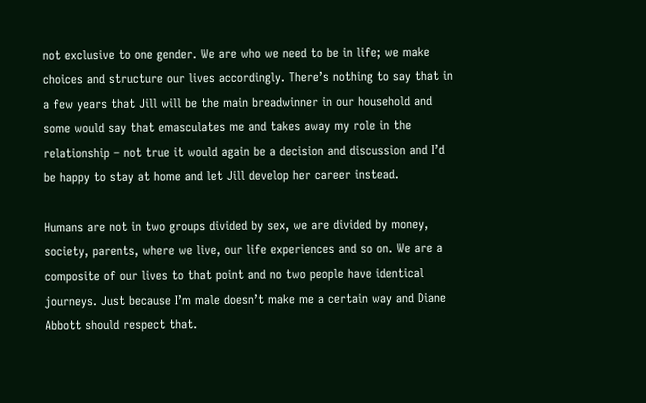not exclusive to one gender. We are who we need to be in life; we make choices and structure our lives accordingly. There’s nothing to say that in a few years that Jill will be the main breadwinner in our household and some would say that emasculates me and takes away my role in the relationship – not true it would again be a decision and discussion and I’d be happy to stay at home and let Jill develop her career instead.

Humans are not in two groups divided by sex, we are divided by money, society, parents, where we live, our life experiences and so on. We are a composite of our lives to that point and no two people have identical journeys. Just because I’m male doesn’t make me a certain way and Diane Abbott should respect that.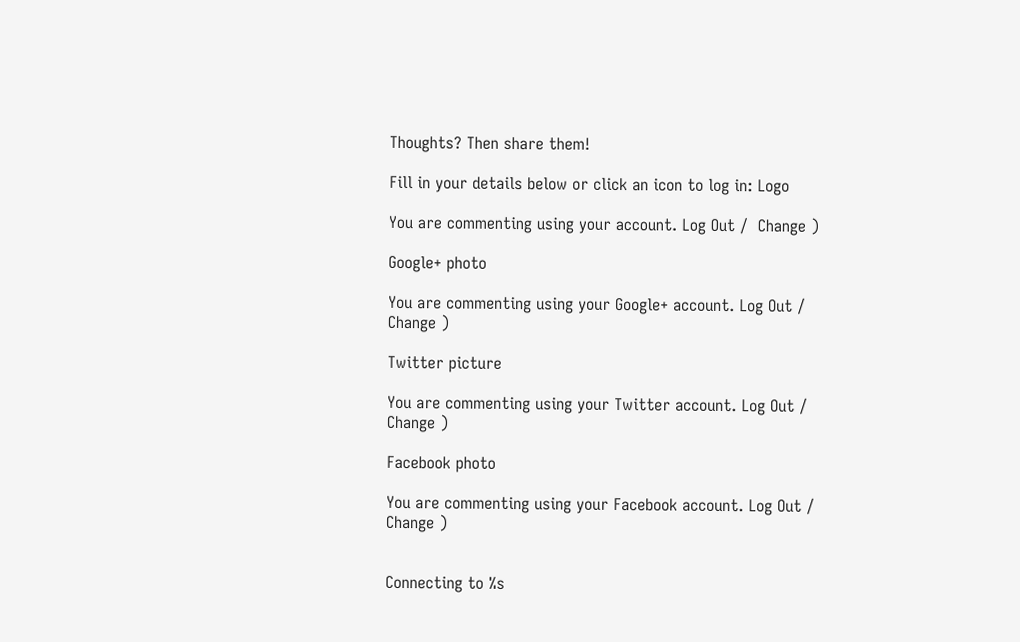Thoughts? Then share them!

Fill in your details below or click an icon to log in: Logo

You are commenting using your account. Log Out /  Change )

Google+ photo

You are commenting using your Google+ account. Log Out /  Change )

Twitter picture

You are commenting using your Twitter account. Log Out /  Change )

Facebook photo

You are commenting using your Facebook account. Log Out /  Change )


Connecting to %s